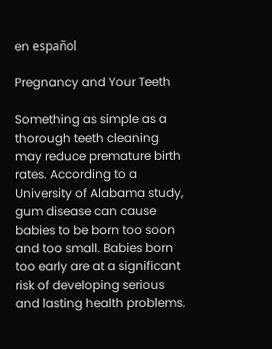en español

Pregnancy and Your Teeth

Something as simple as a thorough teeth cleaning may reduce premature birth rates. According to a University of Alabama study, gum disease can cause babies to be born too soon and too small. Babies born too early are at a significant risk of developing serious and lasting health problems.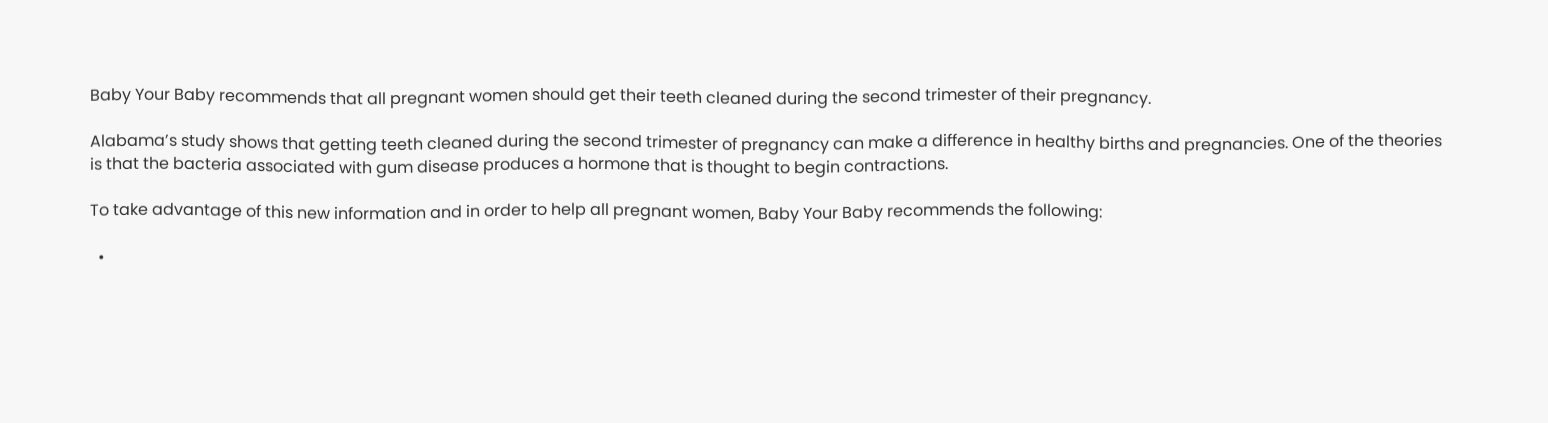Baby Your Baby recommends that all pregnant women should get their teeth cleaned during the second trimester of their pregnancy.

Alabama’s study shows that getting teeth cleaned during the second trimester of pregnancy can make a difference in healthy births and pregnancies. One of the theories is that the bacteria associated with gum disease produces a hormone that is thought to begin contractions.

To take advantage of this new information and in order to help all pregnant women, Baby Your Baby recommends the following:

  •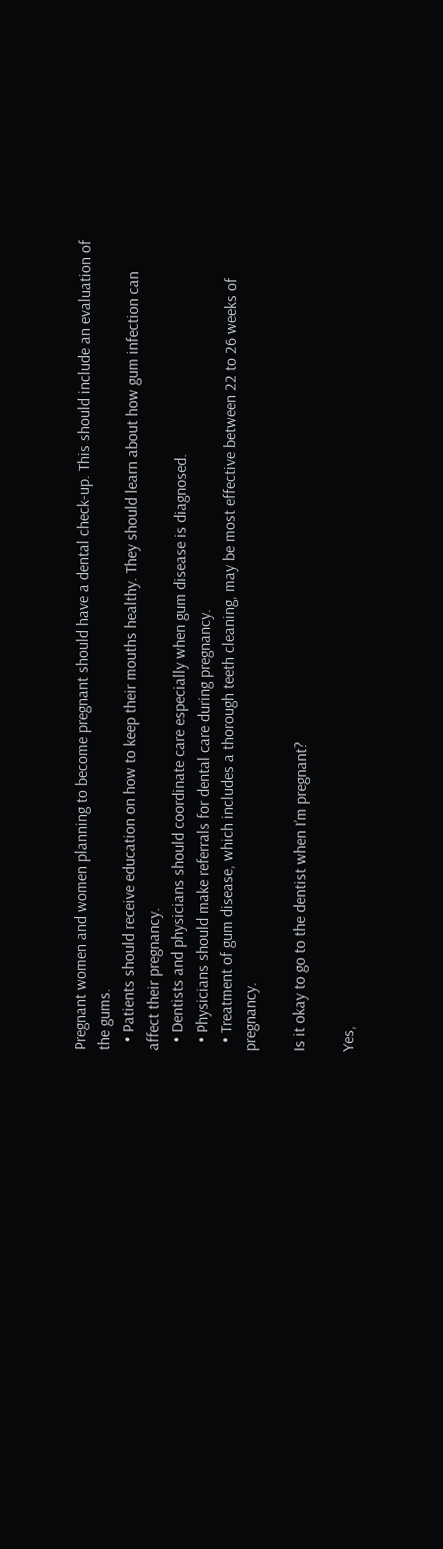Pregnant women and women planning to become pregnant should have a dental check-up. This should include an evaluation of the gums.
  • Patients should receive education on how to keep their mouths healthy. They should learn about how gum infection can affect their pregnancy.
  • Dentists and physicians should coordinate care especially when gum disease is diagnosed.
  • Physicians should make referrals for dental care during pregnancy.
  • Treatment of gum disease, which includes a thorough teeth cleaning, may be most effective between 22 to 26 weeks of pregnancy.

Is it okay to go to the dentist when I’m pregnant?

Yes,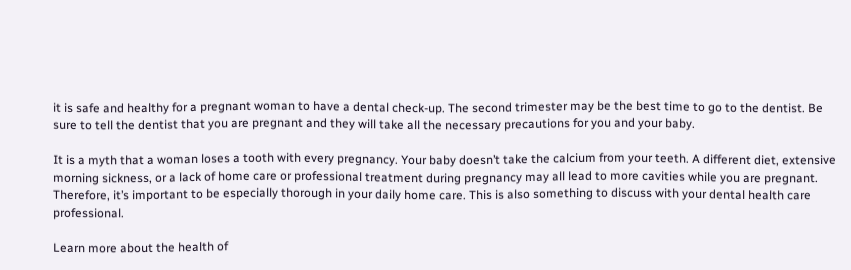it is safe and healthy for a pregnant woman to have a dental check-up. The second trimester may be the best time to go to the dentist. Be sure to tell the dentist that you are pregnant and they will take all the necessary precautions for you and your baby.

It is a myth that a woman loses a tooth with every pregnancy. Your baby doesn’t take the calcium from your teeth. A different diet, extensive morning sickness, or a lack of home care or professional treatment during pregnancy may all lead to more cavities while you are pregnant. Therefore, it’s important to be especially thorough in your daily home care. This is also something to discuss with your dental health care professional.

Learn more about the health of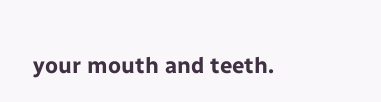your mouth and teeth.